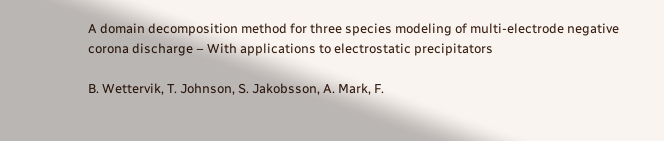A domain decomposition method for three species modeling of multi-electrode negative corona discharge – With applications to electrostatic precipitators

B. Wettervik, T. Johnson, S. Jakobsson, A. Mark, F.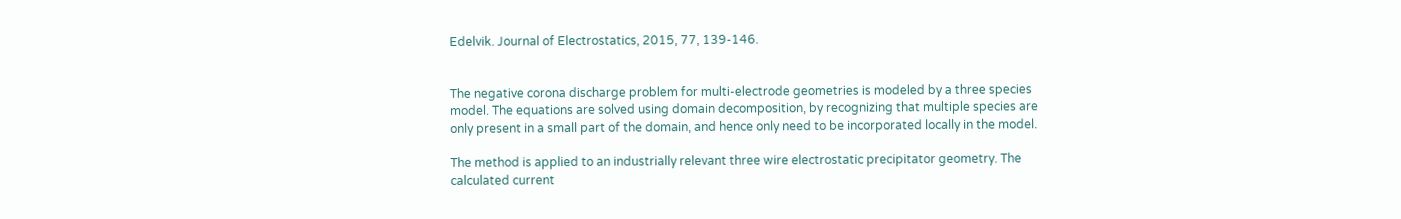Edelvik. Journal of Electrostatics, 2015, 77, 139-146.


The negative corona discharge problem for multi-electrode geometries is modeled by a three species model. The equations are solved using domain decomposition, by recognizing that multiple species are only present in a small part of the domain, and hence only need to be incorporated locally in the model.

The method is applied to an industrially relevant three wire electrostatic precipitator geometry. The calculated current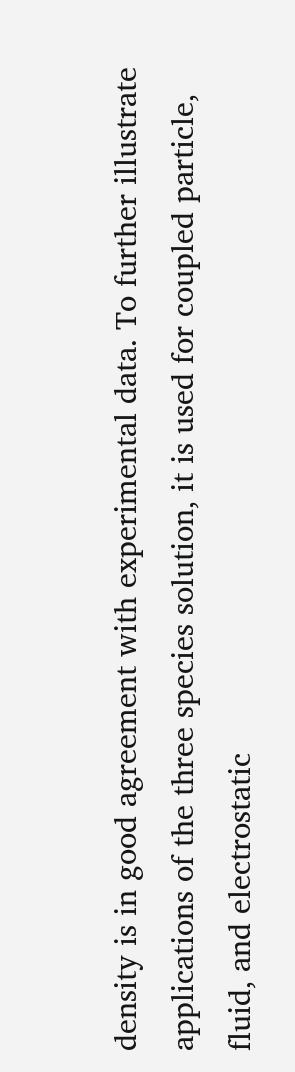density is in good agreement with experimental data. To further illustrate applications of the three species solution, it is used for coupled particle, fluid, and electrostatic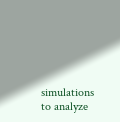simulations to analyze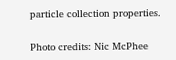particle collection properties.


Photo credits: Nic McPhee